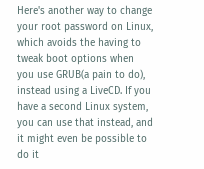Here's another way to change your root password on Linux, which avoids the having to tweak boot options when you use GRUB(a pain to do), instead using a LiveCD. If you have a second Linux system, you can use that instead, and it might even be possible to do it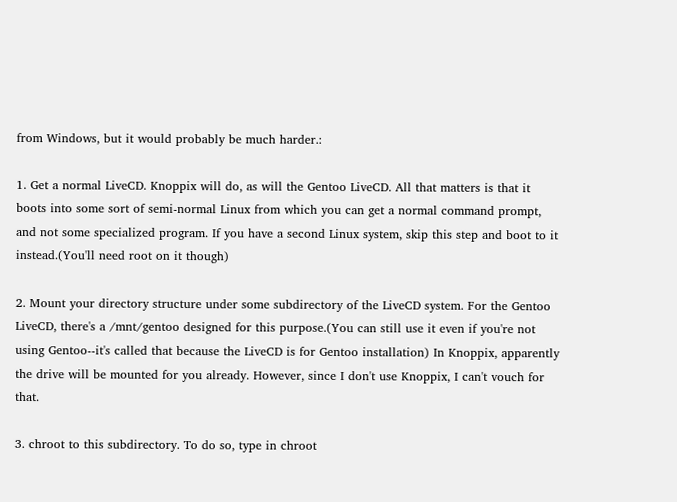from Windows, but it would probably be much harder.:

1. Get a normal LiveCD. Knoppix will do, as will the Gentoo LiveCD. All that matters is that it boots into some sort of semi-normal Linux from which you can get a normal command prompt, and not some specialized program. If you have a second Linux system, skip this step and boot to it instead.(You'll need root on it though)

2. Mount your directory structure under some subdirectory of the LiveCD system. For the Gentoo LiveCD, there's a /mnt/gentoo designed for this purpose.(You can still use it even if you're not using Gentoo--it's called that because the LiveCD is for Gentoo installation) In Knoppix, apparently the drive will be mounted for you already. However, since I don't use Knoppix, I can't vouch for that.

3. chroot to this subdirectory. To do so, type in chroot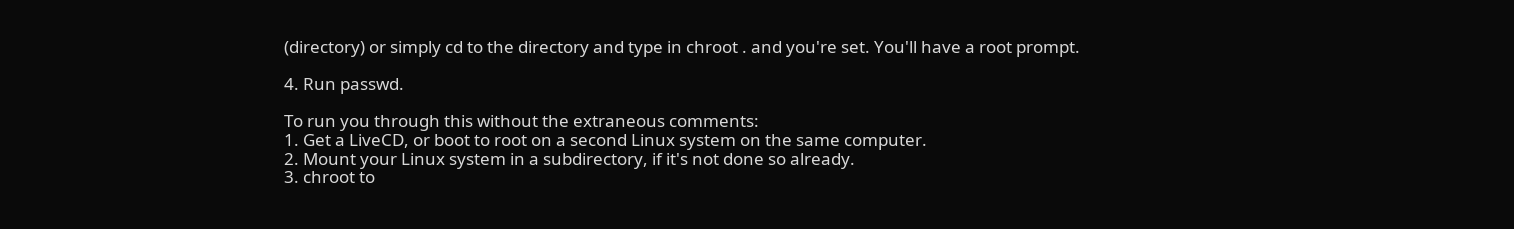(directory) or simply cd to the directory and type in chroot . and you're set. You'll have a root prompt.

4. Run passwd.

To run you through this without the extraneous comments:
1. Get a LiveCD, or boot to root on a second Linux system on the same computer.
2. Mount your Linux system in a subdirectory, if it's not done so already.
3. chroot to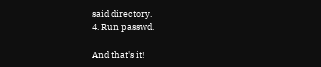said directory.
4. Run passwd.

And that's it!